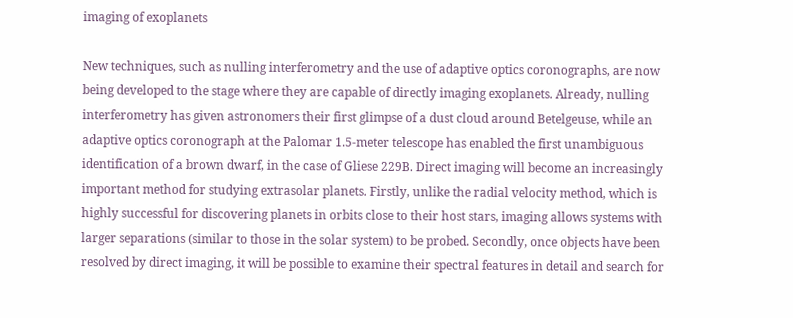imaging of exoplanets

New techniques, such as nulling interferometry and the use of adaptive optics coronographs, are now being developed to the stage where they are capable of directly imaging exoplanets. Already, nulling interferometry has given astronomers their first glimpse of a dust cloud around Betelgeuse, while an adaptive optics coronograph at the Palomar 1.5-meter telescope has enabled the first unambiguous identification of a brown dwarf, in the case of Gliese 229B. Direct imaging will become an increasingly important method for studying extrasolar planets. Firstly, unlike the radial velocity method, which is highly successful for discovering planets in orbits close to their host stars, imaging allows systems with larger separations (similar to those in the solar system) to be probed. Secondly, once objects have been resolved by direct imaging, it will be possible to examine their spectral features in detail and search for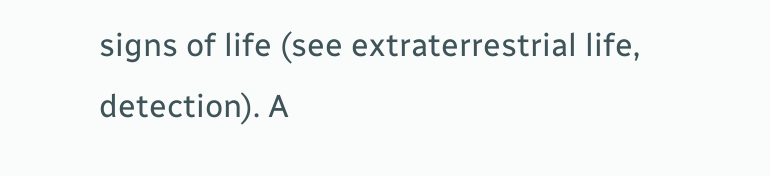signs of life (see extraterrestrial life, detection). A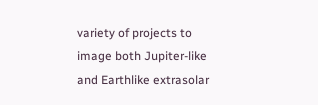variety of projects to image both Jupiter-like and Earthlike extrasolar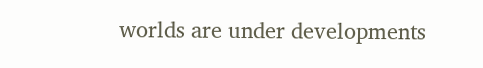worlds are under developments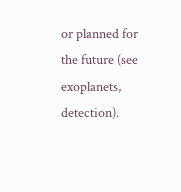or planned for the future (see exoplanets, detection).